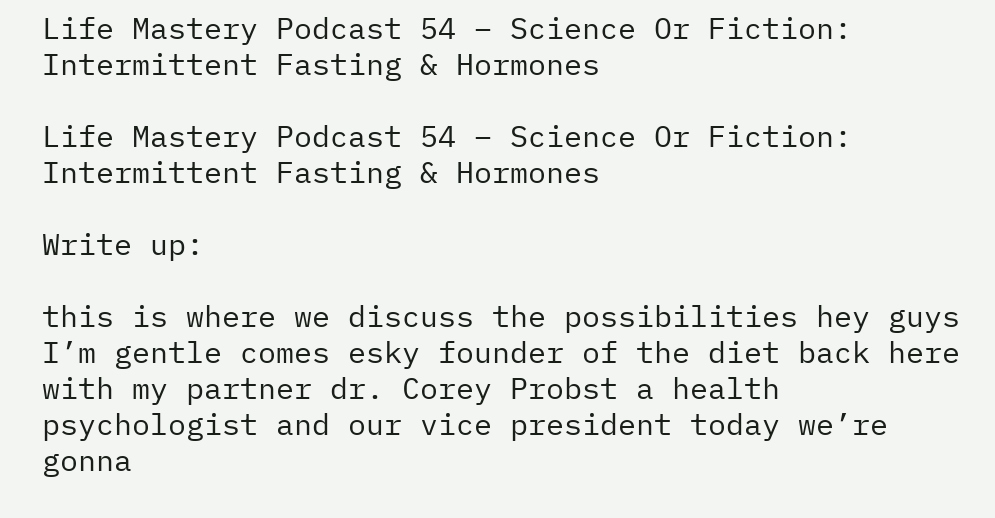Life Mastery Podcast 54 – Science Or Fiction: Intermittent Fasting & Hormones

Life Mastery Podcast 54 – Science Or Fiction: Intermittent Fasting & Hormones

Write up:

this is where we discuss the possibilities hey guys I’m gentle comes esky founder of the diet back here with my partner dr. Corey Probst a health psychologist and our vice president today we’re gonna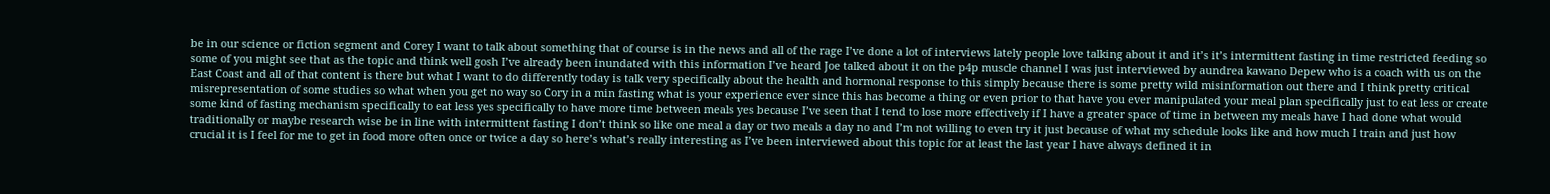be in our science or fiction segment and Corey I want to talk about something that of course is in the news and all of the rage I’ve done a lot of interviews lately people love talking about it and it’s it’s intermittent fasting in time restricted feeding so some of you might see that as the topic and think well gosh I’ve already been inundated with this information I’ve heard Joe talked about it on the p4p muscle channel I was just interviewed by aundrea kawano Depew who is a coach with us on the East Coast and all of that content is there but what I want to do differently today is talk very specifically about the health and hormonal response to this simply because there is some pretty wild misinformation out there and I think pretty critical misrepresentation of some studies so what when you get no way so Cory in a min fasting what is your experience ever since this has become a thing or even prior to that have you ever manipulated your meal plan specifically just to eat less or create some kind of fasting mechanism specifically to eat less yes specifically to have more time between meals yes because I’ve seen that I tend to lose more effectively if I have a greater space of time in between my meals have I had done what would traditionally or maybe research wise be in line with intermittent fasting I don’t think so like one meal a day or two meals a day no and I’m not willing to even try it just because of what my schedule looks like and how much I train and just how crucial it is I feel for me to get in food more often once or twice a day so here’s what’s really interesting as I’ve been interviewed about this topic for at least the last year I have always defined it in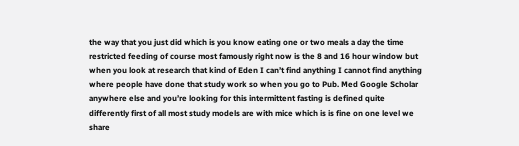the way that you just did which is you know eating one or two meals a day the time restricted feeding of course most famously right now is the 8 and 16 hour window but when you look at research that kind of Eden I can’t find anything I cannot find anything where people have done that study work so when you go to Pub. Med Google Scholar anywhere else and you’re looking for this intermittent fasting is defined quite differently first of all most study models are with mice which is is fine on one level we share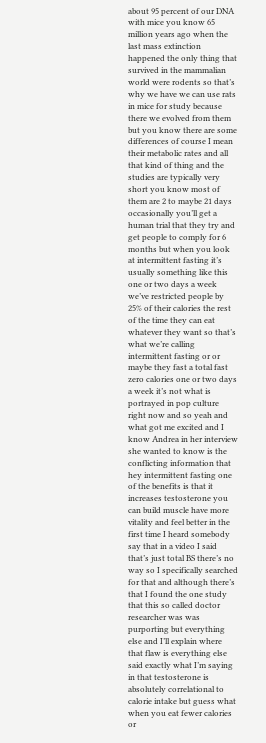about 95 percent of our DNA with mice you know 65 million years ago when the last mass extinction happened the only thing that survived in the mammalian world were rodents so that’s why we have we can use rats in mice for study because there we evolved from them but you know there are some differences of course I mean their metabolic rates and all that kind of thing and the studies are typically very short you know most of them are 2 to maybe 21 days occasionally you’ll get a human trial that they try and get people to comply for 6 months but when you look at intermittent fasting it’s usually something like this one or two days a week we’ve restricted people by 25% of their calories the rest of the time they can eat whatever they want so that’s what we’re calling intermittent fasting or or maybe they fast a total fast zero calories one or two days a week it’s not what is portrayed in pop culture right now and so yeah and what got me excited and I know Andrea in her interview she wanted to know is the conflicting information that hey intermittent fasting one of the benefits is that it increases testosterone you can build muscle have more vitality and feel better in the first time I heard somebody say that in a video I said that’s just total BS there’s no way so I specifically searched for that and although there’s that I found the one study that this so called doctor researcher was was purporting but everything else and I’ll explain where that flaw is everything else said exactly what I’m saying in that testosterone is absolutely correlational to calorie intake but guess what when you eat fewer calories or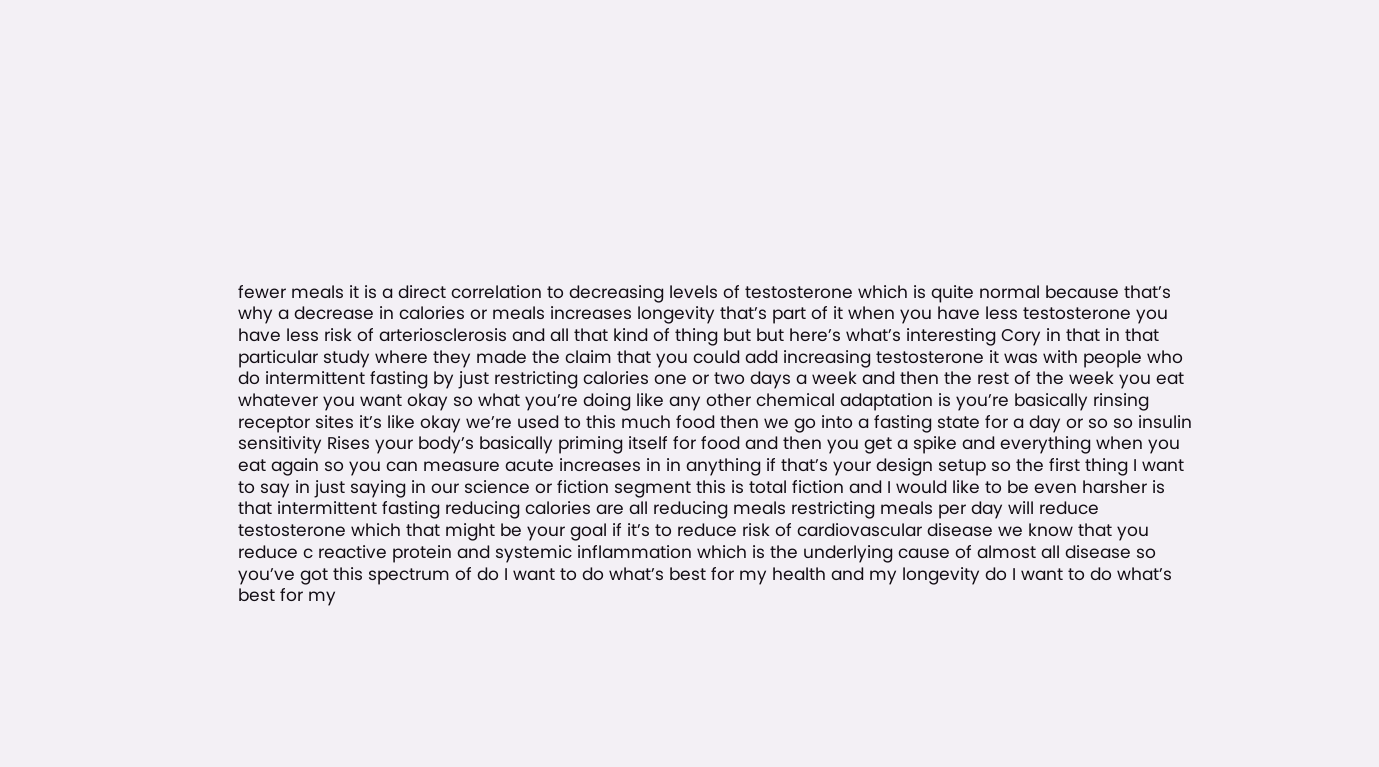fewer meals it is a direct correlation to decreasing levels of testosterone which is quite normal because that’s why a decrease in calories or meals increases longevity that’s part of it when you have less testosterone you have less risk of arteriosclerosis and all that kind of thing but but here’s what’s interesting Cory in that in that particular study where they made the claim that you could add increasing testosterone it was with people who do intermittent fasting by just restricting calories one or two days a week and then the rest of the week you eat whatever you want okay so what you’re doing like any other chemical adaptation is you’re basically rinsing receptor sites it’s like okay we’re used to this much food then we go into a fasting state for a day or so so insulin sensitivity Rises your body’s basically priming itself for food and then you get a spike and everything when you eat again so you can measure acute increases in in anything if that’s your design setup so the first thing I want to say in just saying in our science or fiction segment this is total fiction and I would like to be even harsher is that intermittent fasting reducing calories are all reducing meals restricting meals per day will reduce testosterone which that might be your goal if it’s to reduce risk of cardiovascular disease we know that you reduce c reactive protein and systemic inflammation which is the underlying cause of almost all disease so you’ve got this spectrum of do I want to do what’s best for my health and my longevity do I want to do what’s best for my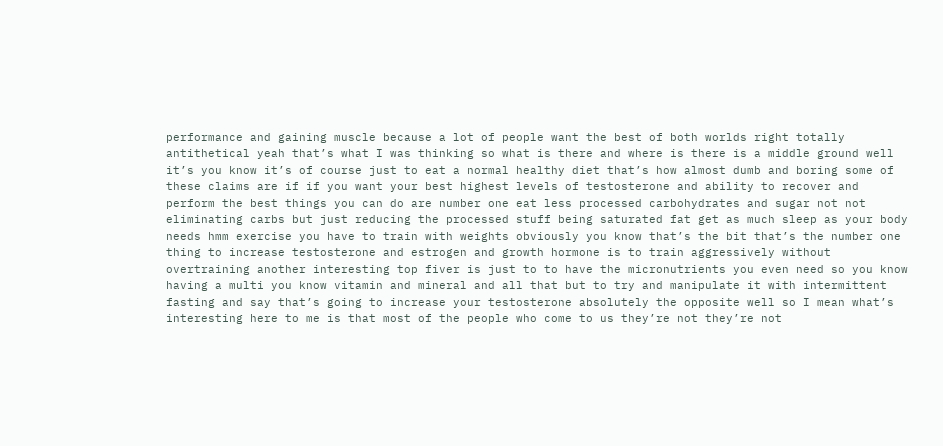performance and gaining muscle because a lot of people want the best of both worlds right totally antithetical yeah that’s what I was thinking so what is there and where is there is a middle ground well it’s you know it’s of course just to eat a normal healthy diet that’s how almost dumb and boring some of these claims are if if you want your best highest levels of testosterone and ability to recover and perform the best things you can do are number one eat less processed carbohydrates and sugar not not eliminating carbs but just reducing the processed stuff being saturated fat get as much sleep as your body needs hmm exercise you have to train with weights obviously you know that’s the bit that’s the number one thing to increase testosterone and estrogen and growth hormone is to train aggressively without overtraining another interesting top fiver is just to to have the micronutrients you even need so you know having a multi you know vitamin and mineral and all that but to try and manipulate it with intermittent fasting and say that’s going to increase your testosterone absolutely the opposite well so I mean what’s interesting here to me is that most of the people who come to us they’re not they’re not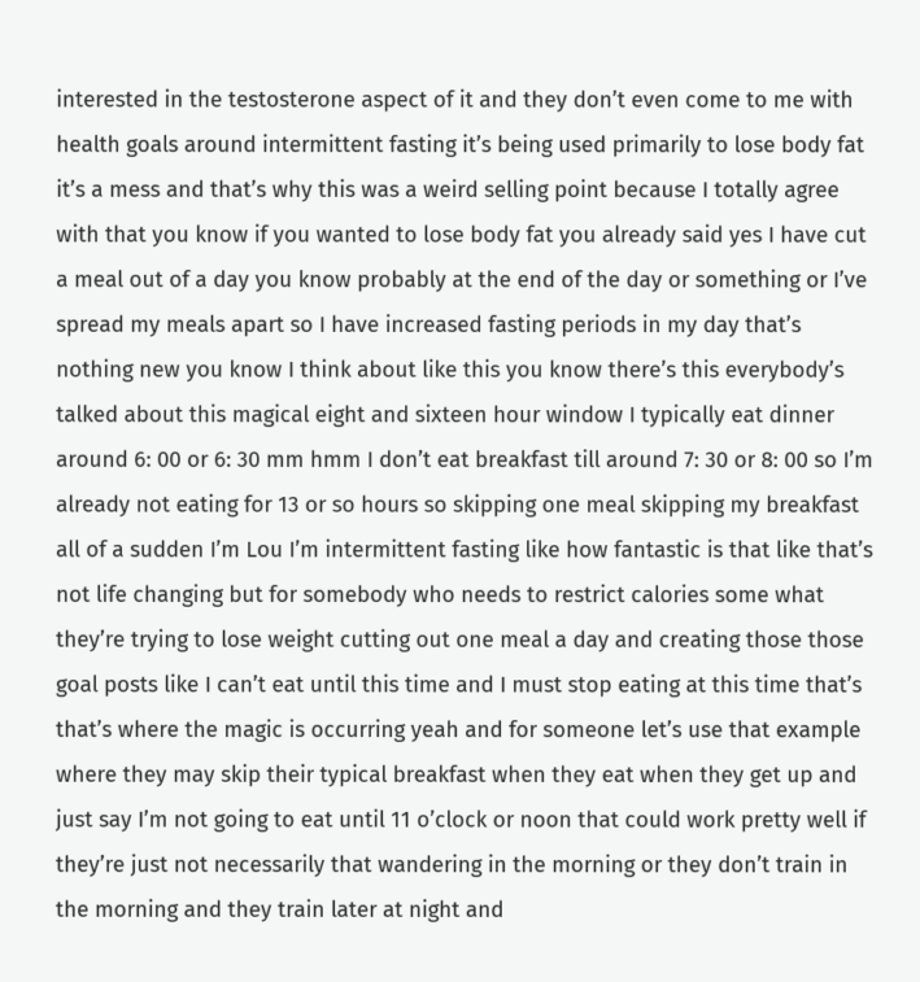interested in the testosterone aspect of it and they don’t even come to me with health goals around intermittent fasting it’s being used primarily to lose body fat it’s a mess and that’s why this was a weird selling point because I totally agree with that you know if you wanted to lose body fat you already said yes I have cut a meal out of a day you know probably at the end of the day or something or I’ve spread my meals apart so I have increased fasting periods in my day that’s nothing new you know I think about like this you know there’s this everybody’s talked about this magical eight and sixteen hour window I typically eat dinner around 6: 00 or 6: 30 mm hmm I don’t eat breakfast till around 7: 30 or 8: 00 so I’m already not eating for 13 or so hours so skipping one meal skipping my breakfast all of a sudden I’m Lou I’m intermittent fasting like how fantastic is that like that’s not life changing but for somebody who needs to restrict calories some what they’re trying to lose weight cutting out one meal a day and creating those those goal posts like I can’t eat until this time and I must stop eating at this time that’s that’s where the magic is occurring yeah and for someone let’s use that example where they may skip their typical breakfast when they eat when they get up and just say I’m not going to eat until 11 o’clock or noon that could work pretty well if they’re just not necessarily that wandering in the morning or they don’t train in the morning and they train later at night and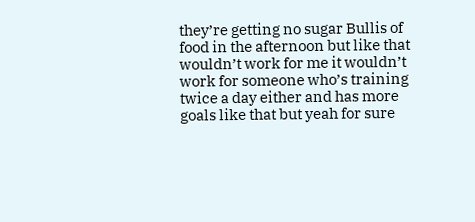they’re getting no sugar Bullis of food in the afternoon but like that wouldn’t work for me it wouldn’t work for someone who’s training twice a day either and has more goals like that but yeah for sure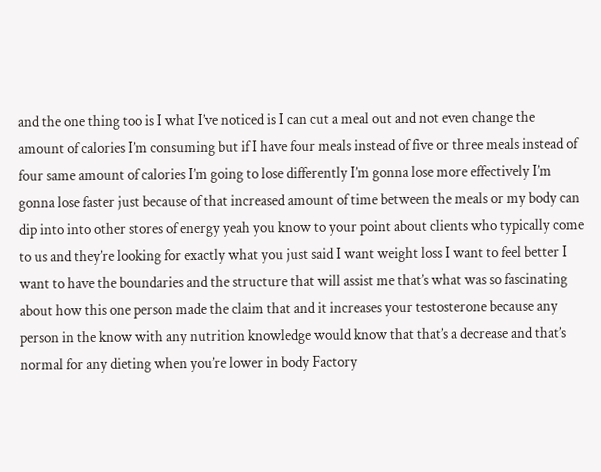and the one thing too is I what I’ve noticed is I can cut a meal out and not even change the amount of calories I’m consuming but if I have four meals instead of five or three meals instead of four same amount of calories I’m going to lose differently I’m gonna lose more effectively I’m gonna lose faster just because of that increased amount of time between the meals or my body can dip into into other stores of energy yeah you know to your point about clients who typically come to us and they’re looking for exactly what you just said I want weight loss I want to feel better I want to have the boundaries and the structure that will assist me that’s what was so fascinating about how this one person made the claim that and it increases your testosterone because any person in the know with any nutrition knowledge would know that that’s a decrease and that’s normal for any dieting when you’re lower in body Factory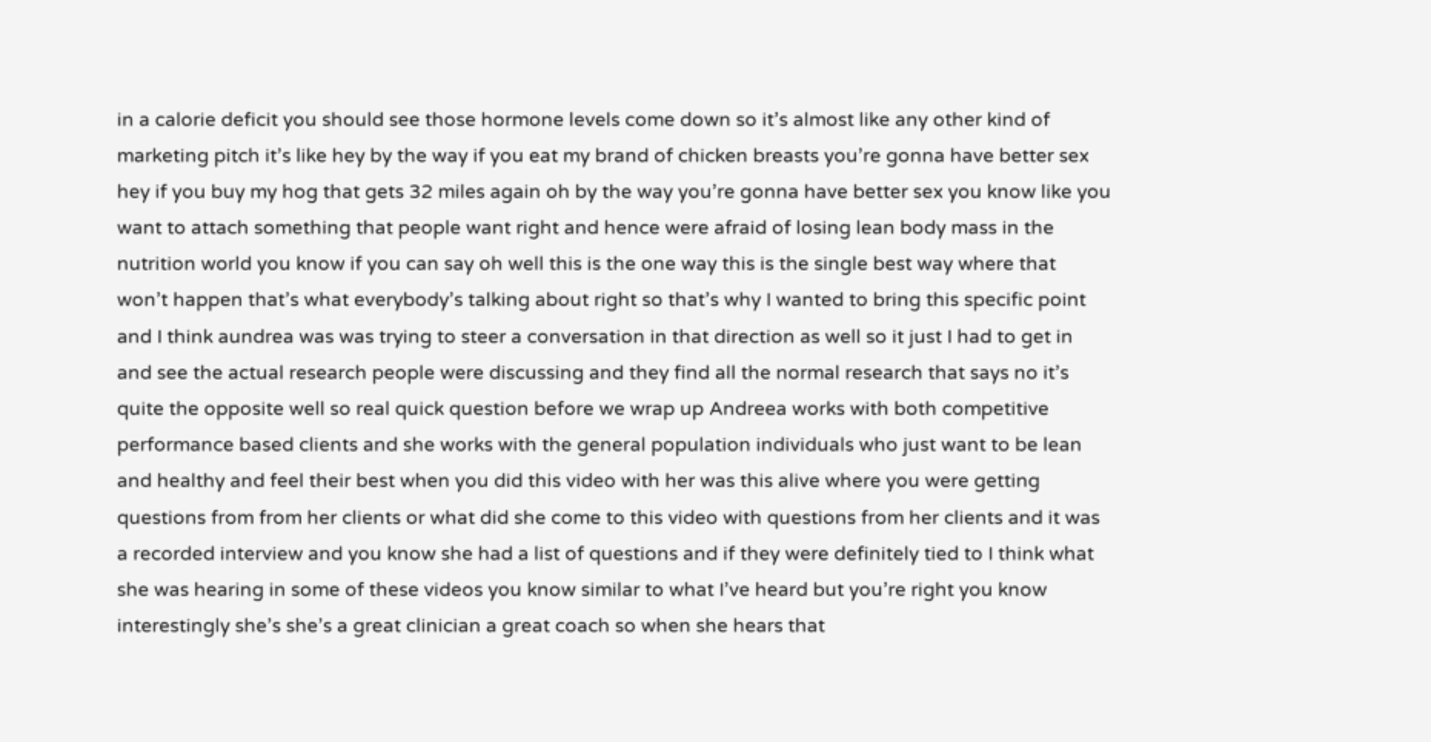in a calorie deficit you should see those hormone levels come down so it’s almost like any other kind of marketing pitch it’s like hey by the way if you eat my brand of chicken breasts you’re gonna have better sex hey if you buy my hog that gets 32 miles again oh by the way you’re gonna have better sex you know like you want to attach something that people want right and hence were afraid of losing lean body mass in the nutrition world you know if you can say oh well this is the one way this is the single best way where that won’t happen that’s what everybody’s talking about right so that’s why I wanted to bring this specific point and I think aundrea was was trying to steer a conversation in that direction as well so it just I had to get in and see the actual research people were discussing and they find all the normal research that says no it’s quite the opposite well so real quick question before we wrap up Andreea works with both competitive performance based clients and she works with the general population individuals who just want to be lean and healthy and feel their best when you did this video with her was this alive where you were getting questions from from her clients or what did she come to this video with questions from her clients and it was a recorded interview and you know she had a list of questions and if they were definitely tied to I think what she was hearing in some of these videos you know similar to what I’ve heard but you’re right you know interestingly she’s she’s a great clinician a great coach so when she hears that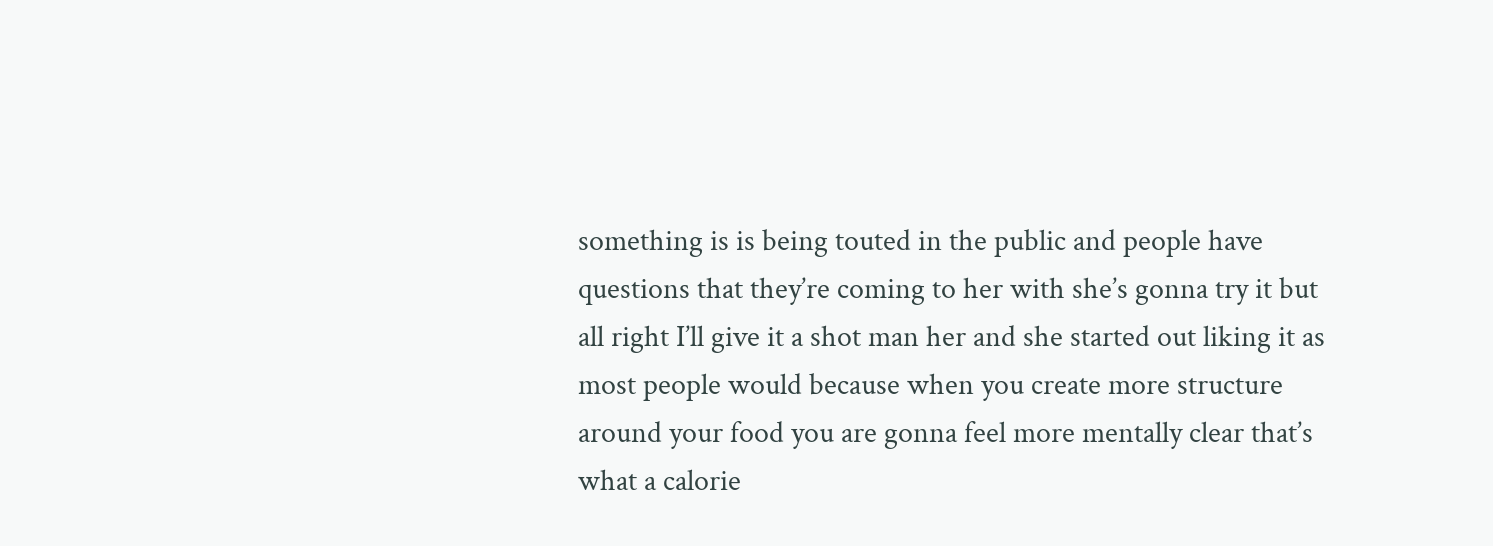something is is being touted in the public and people have questions that they’re coming to her with she’s gonna try it but all right I’ll give it a shot man her and she started out liking it as most people would because when you create more structure around your food you are gonna feel more mentally clear that’s what a calorie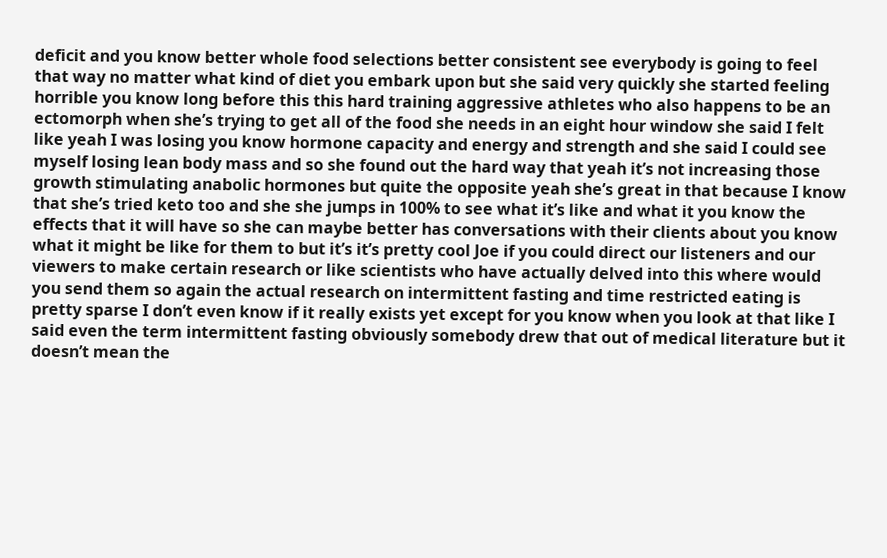deficit and you know better whole food selections better consistent see everybody is going to feel that way no matter what kind of diet you embark upon but she said very quickly she started feeling horrible you know long before this this hard training aggressive athletes who also happens to be an ectomorph when she’s trying to get all of the food she needs in an eight hour window she said I felt like yeah I was losing you know hormone capacity and energy and strength and she said I could see myself losing lean body mass and so she found out the hard way that yeah it’s not increasing those growth stimulating anabolic hormones but quite the opposite yeah she’s great in that because I know that she’s tried keto too and she she jumps in 100% to see what it’s like and what it you know the effects that it will have so she can maybe better has conversations with their clients about you know what it might be like for them to but it’s it’s pretty cool Joe if you could direct our listeners and our viewers to make certain research or like scientists who have actually delved into this where would you send them so again the actual research on intermittent fasting and time restricted eating is pretty sparse I don’t even know if it really exists yet except for you know when you look at that like I said even the term intermittent fasting obviously somebody drew that out of medical literature but it doesn’t mean the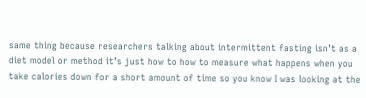same thing because researchers talking about intermittent fasting isn’t as a diet model or method it’s just how to how to measure what happens when you take calories down for a short amount of time so you know I was looking at the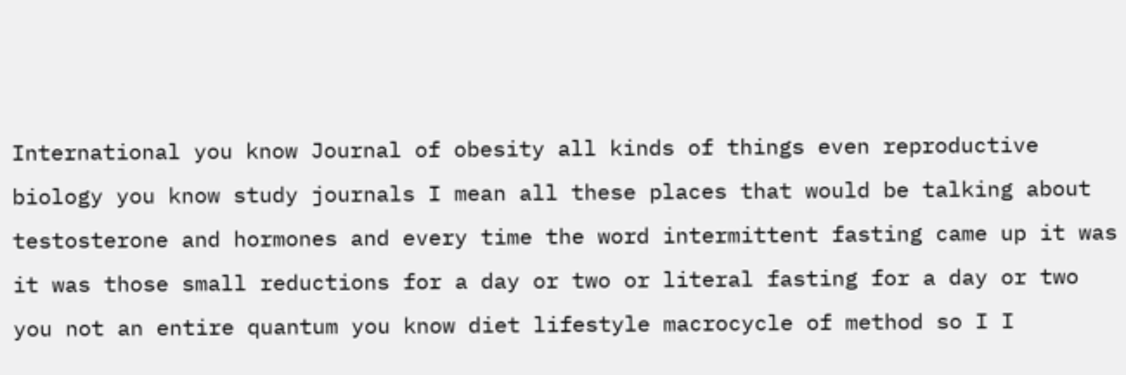International you know Journal of obesity all kinds of things even reproductive biology you know study journals I mean all these places that would be talking about testosterone and hormones and every time the word intermittent fasting came up it was it was those small reductions for a day or two or literal fasting for a day or two you not an entire quantum you know diet lifestyle macrocycle of method so I I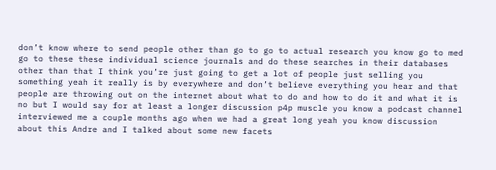don’t know where to send people other than go to go to actual research you know go to med go to these these individual science journals and do these searches in their databases other than that I think you’re just going to get a lot of people just selling you something yeah it really is by everywhere and don’t believe everything you hear and that people are throwing out on the internet about what to do and how to do it and what it is no but I would say for at least a longer discussion p4p muscle you know a podcast channel interviewed me a couple months ago when we had a great long yeah you know discussion about this Andre and I talked about some new facets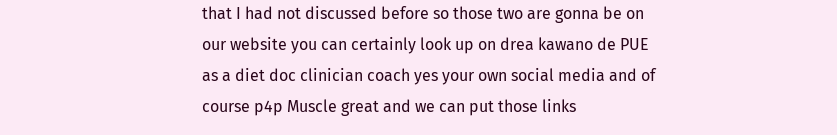that I had not discussed before so those two are gonna be on our website you can certainly look up on drea kawano de PUE as a diet doc clinician coach yes your own social media and of course p4p Muscle great and we can put those links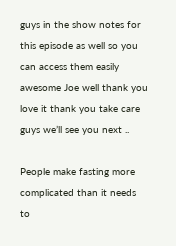guys in the show notes for this episode as well so you can access them easily awesome Joe well thank you love it thank you take care guys we’ll see you next ..

People make fasting more complicated than it needs to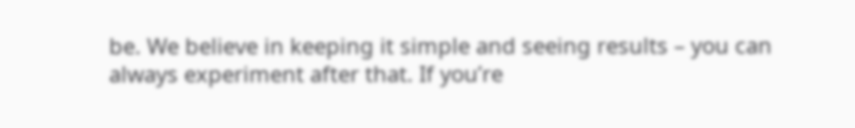be. We believe in keeping it simple and seeing results – you can always experiment after that. If you’re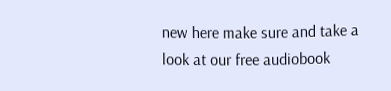new here make sure and take a look at our free audiobook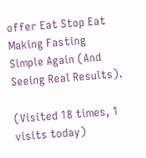offer Eat Stop Eat Making Fasting Simple Again (And Seeing Real Results).

(Visited 18 times, 1 visits today)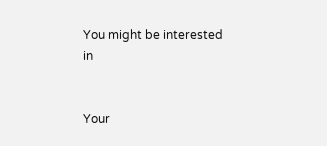You might be interested in


Your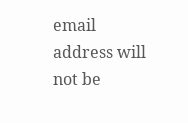email address will not be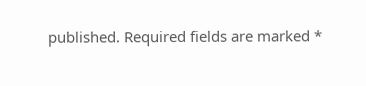published. Required fields are marked *